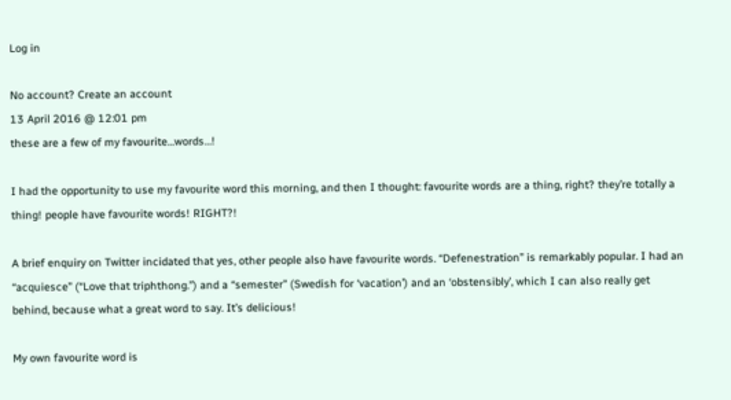Log in

No account? Create an account
13 April 2016 @ 12:01 pm
these are a few of my favourite…words…!

I had the opportunity to use my favourite word this morning, and then I thought: favourite words are a thing, right? they’re totally a thing! people have favourite words! RIGHT?!

A brief enquiry on Twitter incidated that yes, other people also have favourite words. “Defenestration” is remarkably popular. I had an “acquiesce” (“Love that triphthong.”) and a “semester” (Swedish for ‘vacation’) and an ‘obstensibly’, which I can also really get behind, because what a great word to say. It’s delicious!

My own favourite word is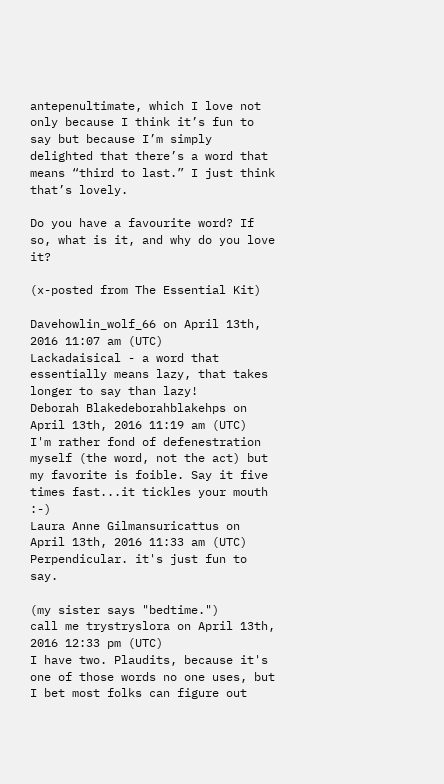antepenultimate, which I love not only because I think it’s fun to say but because I’m simply delighted that there’s a word that means “third to last.” I just think that’s lovely.

Do you have a favourite word? If so, what is it, and why do you love it?

(x-posted from The Essential Kit)

Davehowlin_wolf_66 on April 13th, 2016 11:07 am (UTC)
Lackadaisical - a word that essentially means lazy, that takes longer to say than lazy!
Deborah Blakedeborahblakehps on April 13th, 2016 11:19 am (UTC)
I'm rather fond of defenestration myself (the word, not the act) but my favorite is foible. Say it five times fast...it tickles your mouth :-)
Laura Anne Gilmansuricattus on April 13th, 2016 11:33 am (UTC)
Perpendicular. it's just fun to say.

(my sister says "bedtime.")
call me trystryslora on April 13th, 2016 12:33 pm (UTC)
I have two. Plaudits, because it's one of those words no one uses, but I bet most folks can figure out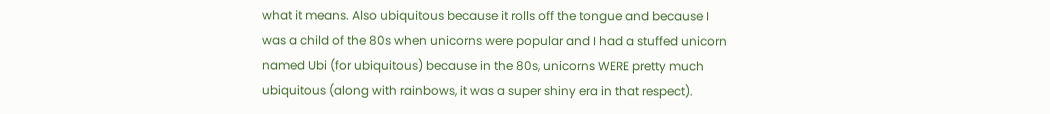what it means. Also ubiquitous because it rolls off the tongue and because I was a child of the 80s when unicorns were popular and I had a stuffed unicorn named Ubi (for ubiquitous) because in the 80s, unicorns WERE pretty much ubiquitous (along with rainbows, it was a super shiny era in that respect).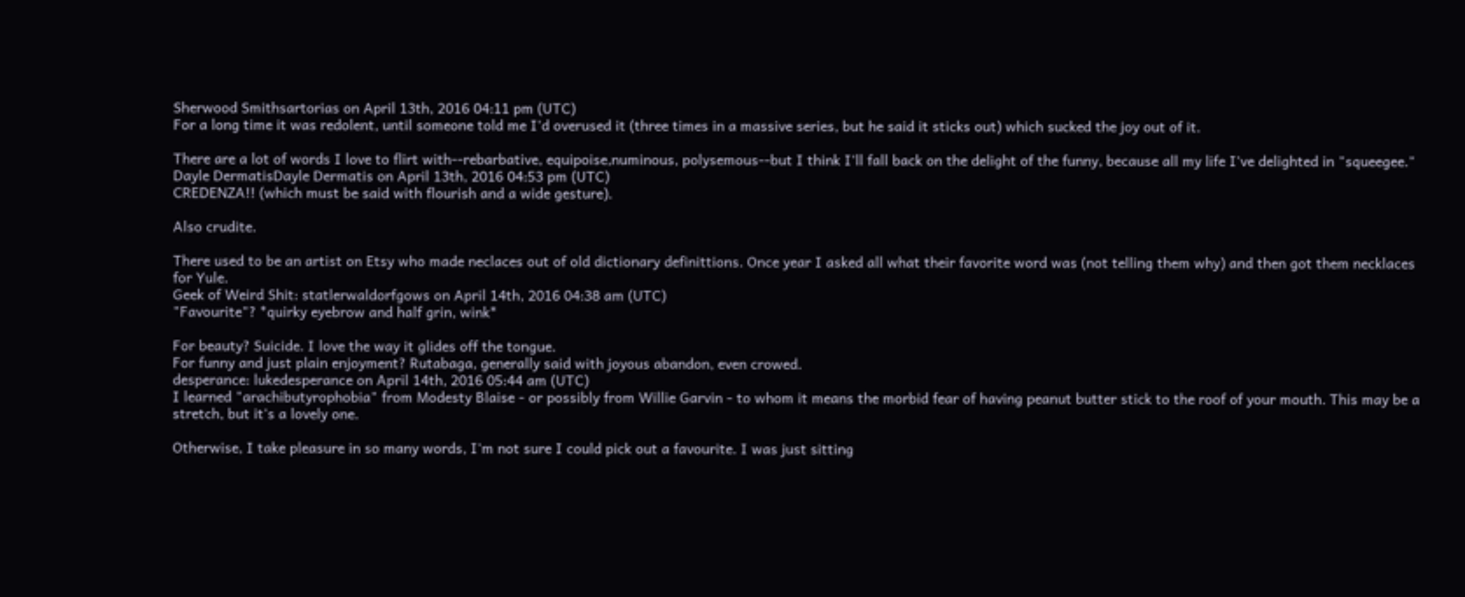Sherwood Smithsartorias on April 13th, 2016 04:11 pm (UTC)
For a long time it was redolent, until someone told me I'd overused it (three times in a massive series, but he said it sticks out) which sucked the joy out of it.

There are a lot of words I love to flirt with--rebarbative, equipoise,numinous, polysemous--but I think I'll fall back on the delight of the funny, because all my life I've delighted in "squeegee."
Dayle DermatisDayle Dermatis on April 13th, 2016 04:53 pm (UTC)
CREDENZA!! (which must be said with flourish and a wide gesture).

Also crudite.

There used to be an artist on Etsy who made neclaces out of old dictionary definittions. Once year I asked all what their favorite word was (not telling them why) and then got them necklaces for Yule.
Geek of Weird Shit: statlerwaldorfgows on April 14th, 2016 04:38 am (UTC)
"Favourite"? *quirky eyebrow and half grin, wink*

For beauty? Suicide. I love the way it glides off the tongue.
For funny and just plain enjoyment? Rutabaga, generally said with joyous abandon, even crowed.
desperance: lukedesperance on April 14th, 2016 05:44 am (UTC)
I learned "arachibutyrophobia" from Modesty Blaise - or possibly from Willie Garvin - to whom it means the morbid fear of having peanut butter stick to the roof of your mouth. This may be a stretch, but it's a lovely one.

Otherwise, I take pleasure in so many words, I'm not sure I could pick out a favourite. I was just sitting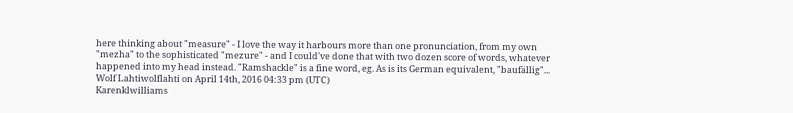here thinking about "measure" - I love the way it harbours more than one pronunciation, from my own "mezha" to the sophisticated "mezure" - and I could've done that with two dozen score of words, whatever happened into my head instead. "Ramshackle" is a fine word, eg. As is its German equivalent, "baufällig"...
Wolf Lahtiwolflahti on April 14th, 2016 04:33 pm (UTC)
Karenklwilliams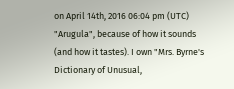on April 14th, 2016 06:04 pm (UTC)
"Arugula", because of how it sounds (and how it tastes). I own "Mrs. Byrne's Dictionary of Unusual,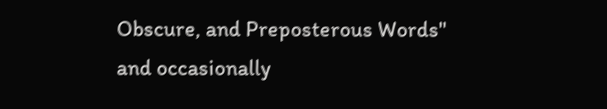Obscure, and Preposterous Words" and occasionally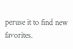peruse it to find new favorites.